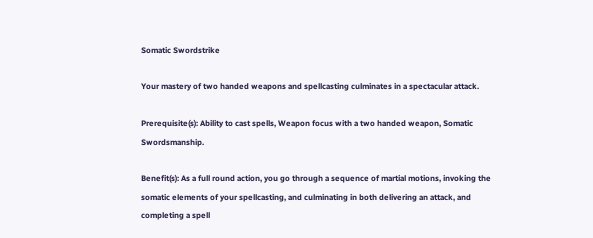Somatic Swordstrike

Your mastery of two handed weapons and spellcasting culminates in a spectacular attack.

Prerequisite(s): Ability to cast spells, Weapon focus with a two handed weapon, Somatic Swordsmanship.

Benefit(s): As a full round action, you go through a sequence of martial motions, invoking the somatic elements of your spellcasting, and culminating in both delivering an attack, and completing a spell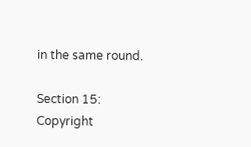in the same round.

Section 15: Copyright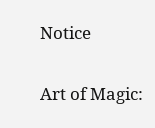Notice

Art of Magic: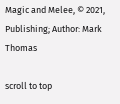Magic and Melee, © 2021, Publishing; Author: Mark Thomas

scroll to top